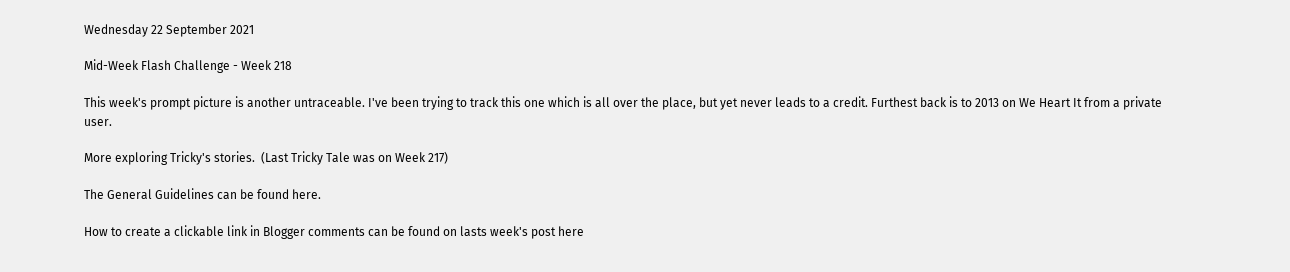Wednesday 22 September 2021

Mid-Week Flash Challenge - Week 218

This week's prompt picture is another untraceable. I've been trying to track this one which is all over the place, but yet never leads to a credit. Furthest back is to 2013 on We Heart It from a private user.

More exploring Tricky's stories.  (Last Tricky Tale was on Week 217)

The General Guidelines can be found here.

How to create a clickable link in Blogger comments can be found on lasts week's post here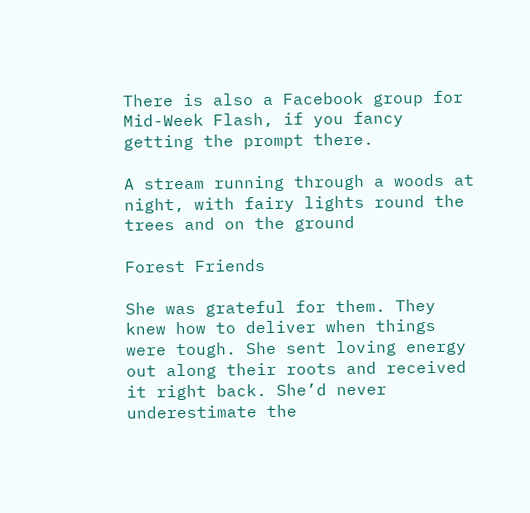There is also a Facebook group for Mid-Week Flash, if you fancy getting the prompt there.

A stream running through a woods at night, with fairy lights round the trees and on the ground

Forest Friends

She was grateful for them. They knew how to deliver when things were tough. She sent loving energy out along their roots and received it right back. She’d never underestimate the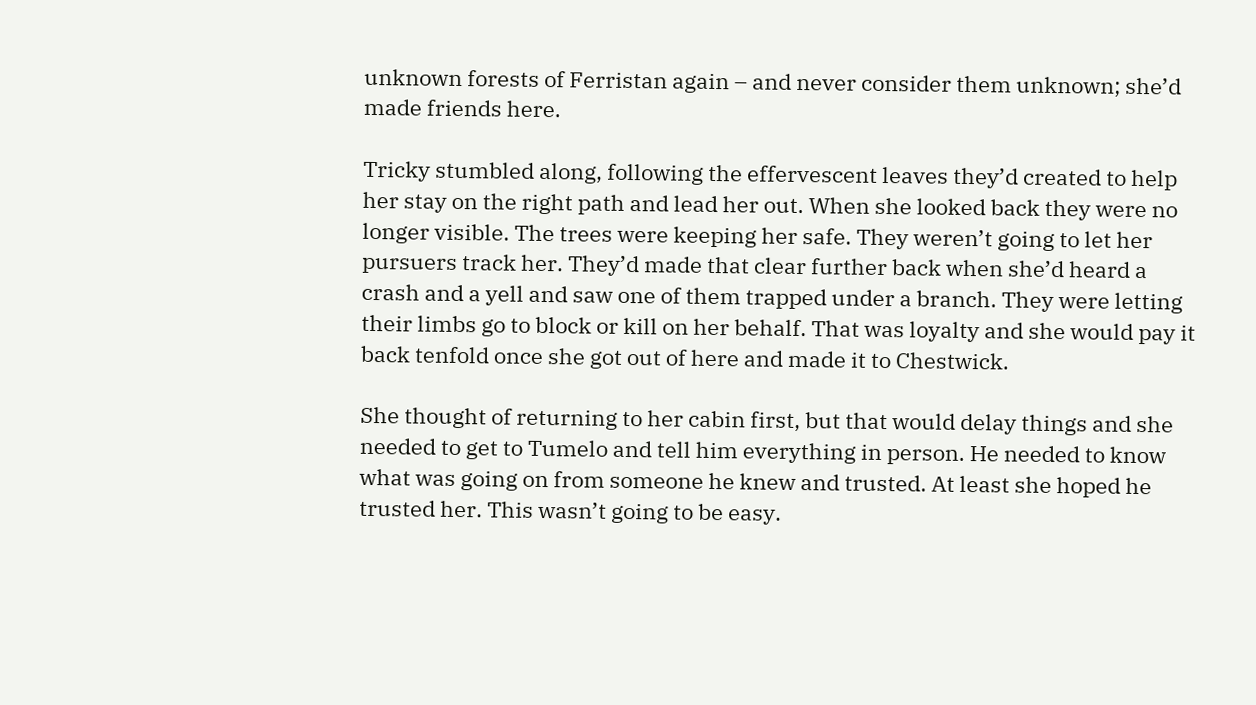unknown forests of Ferristan again – and never consider them unknown; she’d made friends here.

Tricky stumbled along, following the effervescent leaves they’d created to help her stay on the right path and lead her out. When she looked back they were no longer visible. The trees were keeping her safe. They weren’t going to let her pursuers track her. They’d made that clear further back when she’d heard a crash and a yell and saw one of them trapped under a branch. They were letting their limbs go to block or kill on her behalf. That was loyalty and she would pay it back tenfold once she got out of here and made it to Chestwick.

She thought of returning to her cabin first, but that would delay things and she needed to get to Tumelo and tell him everything in person. He needed to know what was going on from someone he knew and trusted. At least she hoped he trusted her. This wasn’t going to be easy.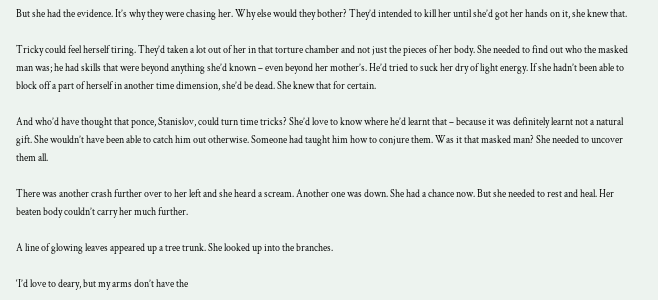But she had the evidence. It’s why they were chasing her. Why else would they bother? They’d intended to kill her until she’d got her hands on it, she knew that.

Tricky could feel herself tiring. They’d taken a lot out of her in that torture chamber and not just the pieces of her body. She needed to find out who the masked man was; he had skills that were beyond anything she’d known – even beyond her mother’s. He’d tried to suck her dry of light energy. If she hadn’t been able to block off a part of herself in another time dimension, she’d be dead. She knew that for certain.

And who’d have thought that ponce, Stanislov, could turn time tricks? She’d love to know where he’d learnt that – because it was definitely learnt not a natural gift. She wouldn’t have been able to catch him out otherwise. Someone had taught him how to conjure them. Was it that masked man? She needed to uncover them all.

There was another crash further over to her left and she heard a scream. Another one was down. She had a chance now. But she needed to rest and heal. Her beaten body couldn’t carry her much further.

A line of glowing leaves appeared up a tree trunk. She looked up into the branches.

‘I’d love to deary, but my arms don’t have the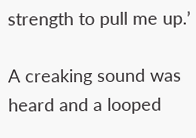strength to pull me up.’

A creaking sound was heard and a looped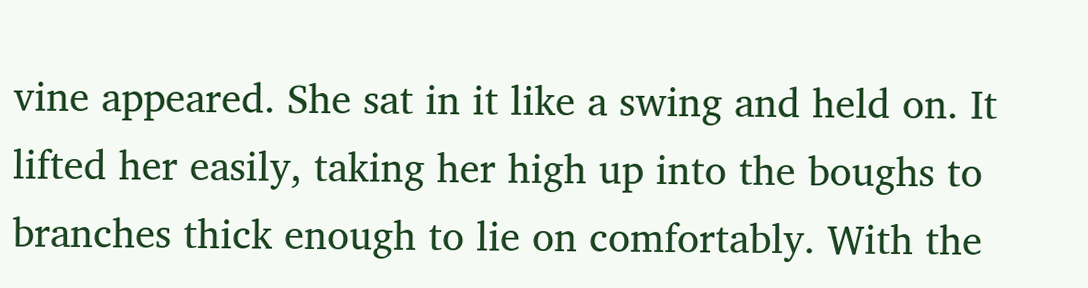vine appeared. She sat in it like a swing and held on. It lifted her easily, taking her high up into the boughs to branches thick enough to lie on comfortably. With the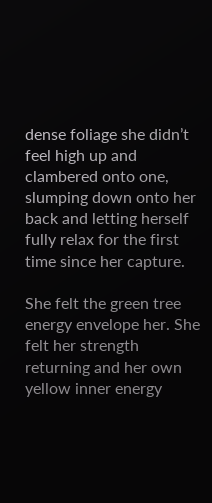dense foliage she didn’t feel high up and clambered onto one, slumping down onto her back and letting herself fully relax for the first time since her capture.

She felt the green tree energy envelope her. She felt her strength returning and her own yellow inner energy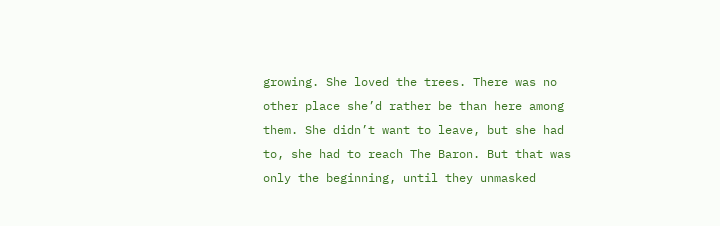growing. She loved the trees. There was no other place she’d rather be than here among them. She didn’t want to leave, but she had to, she had to reach The Baron. But that was only the beginning, until they unmasked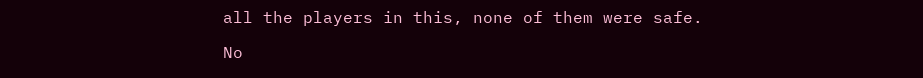all the players in this, none of them were safe.

No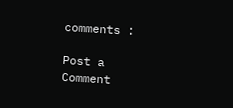comments :

Post a Comment